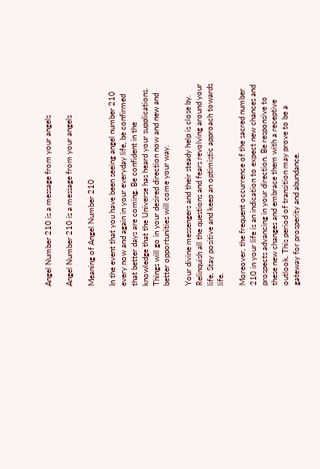Angel Number 210 is a message from your angels

Angel Number 210 is a message from your angels

Meaning of Angel Number 210

In the event that you have been seeing angel number 210 every now and again in your everyday life, be confirmed that better days are coming. Be confident in the knowledge that the Universe has heard your supplications. Things will go in your desired direction now and new and better opportunities will come your way.

Your divine messengers and their steady help is close by. Relinquish all the questions and fears revolving around your life. Stay positive and keep an optimistic approach towards life.

Moreover, the frequent occurrence of the sacred number 210 in your life is an indication to expect new chances and prospects advancing in your direction. Be responsive to these new changes and embrace them with a receptive outlook. This period of transition may prove to be a gateway for prosperity and abundance.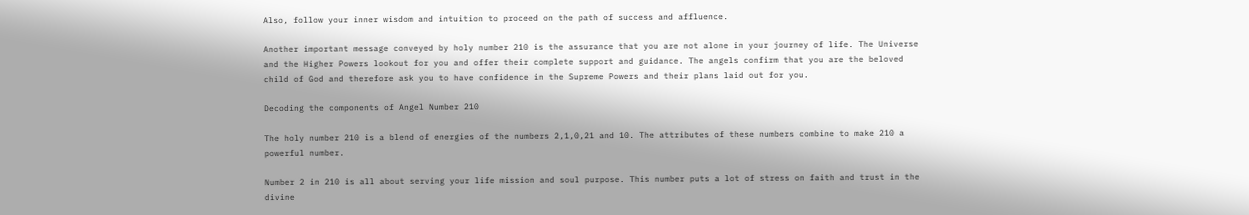Also, follow your inner wisdom and intuition to proceed on the path of success and affluence.

Another important message conveyed by holy number 210 is the assurance that you are not alone in your journey of life. The Universe and the Higher Powers lookout for you and offer their complete support and guidance. The angels confirm that you are the beloved child of God and therefore ask you to have confidence in the Supreme Powers and their plans laid out for you.

Decoding the components of Angel Number 210

The holy number 210 is a blend of energies of the numbers 2,1,0,21 and 10. The attributes of these numbers combine to make 210 a powerful number.

Number 2 in 210 is all about serving your life mission and soul purpose. This number puts a lot of stress on faith and trust in the divine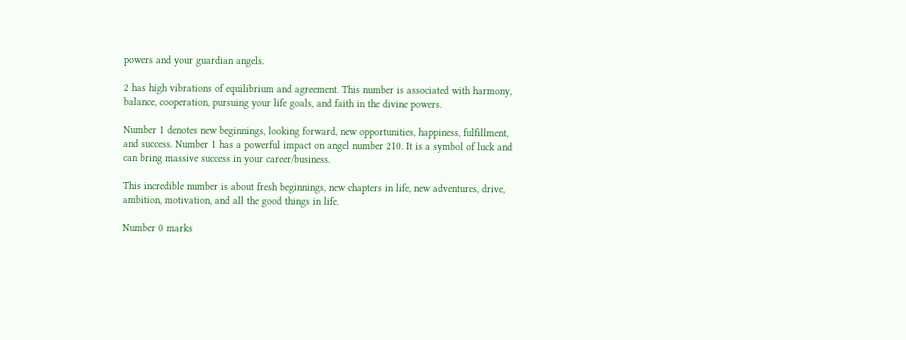powers and your guardian angels.

2 has high vibrations of equilibrium and agreement. This number is associated with harmony, balance, cooperation, pursuing your life goals, and faith in the divine powers.

Number 1 denotes new beginnings, looking forward, new opportunities, happiness, fulfillment, and success. Number 1 has a powerful impact on angel number 210. It is a symbol of luck and can bring massive success in your career/business.

This incredible number is about fresh beginnings, new chapters in life, new adventures, drive, ambition, motivation, and all the good things in life.

Number 0 marks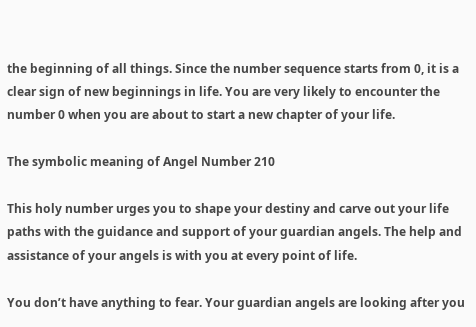the beginning of all things. Since the number sequence starts from 0, it is a clear sign of new beginnings in life. You are very likely to encounter the number 0 when you are about to start a new chapter of your life.

The symbolic meaning of Angel Number 210

This holy number urges you to shape your destiny and carve out your life paths with the guidance and support of your guardian angels. The help and assistance of your angels is with you at every point of life.

You don’t have anything to fear. Your guardian angels are looking after you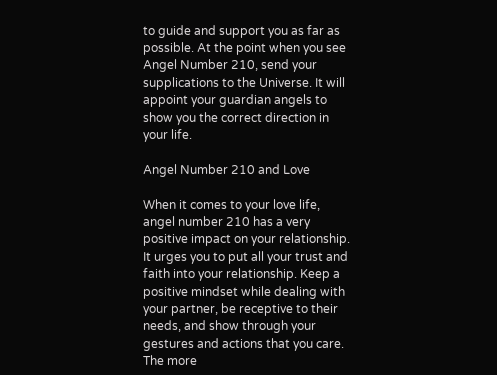to guide and support you as far as possible. At the point when you see Angel Number 210, send your supplications to the Universe. It will appoint your guardian angels to show you the correct direction in your life.

Angel Number 210 and Love

When it comes to your love life, angel number 210 has a very positive impact on your relationship. It urges you to put all your trust and faith into your relationship. Keep a positive mindset while dealing with your partner, be receptive to their needs, and show through your gestures and actions that you care. The more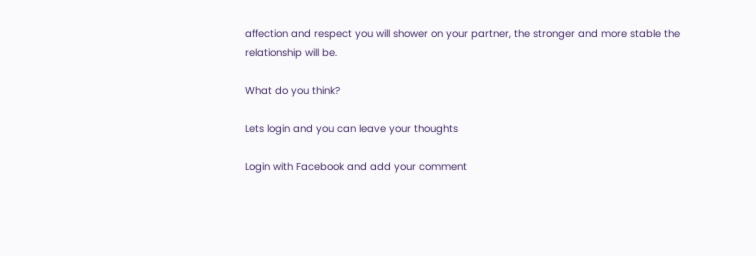affection and respect you will shower on your partner, the stronger and more stable the relationship will be.

What do you think?

Lets login and you can leave your thoughts

Login with Facebook and add your comment